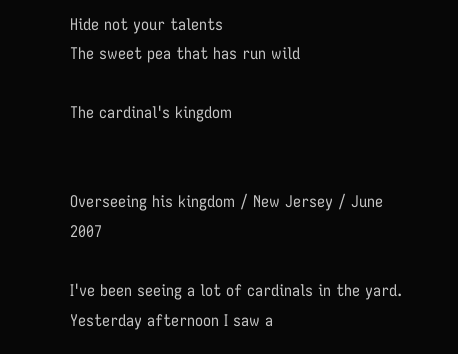Hide not your talents
The sweet pea that has run wild

The cardinal's kingdom


Overseeing his kingdom / New Jersey / June 2007

I've been seeing a lot of cardinals in the yard. Yesterday afternoon I saw a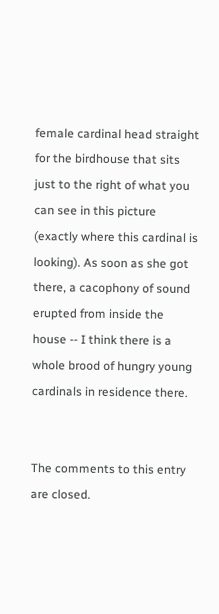female cardinal head straight for the birdhouse that sits just to the right of what you can see in this picture (exactly where this cardinal is looking). As soon as she got there, a cacophony of sound erupted from inside the house -- I think there is a whole brood of hungry young cardinals in residence there.


The comments to this entry are closed.